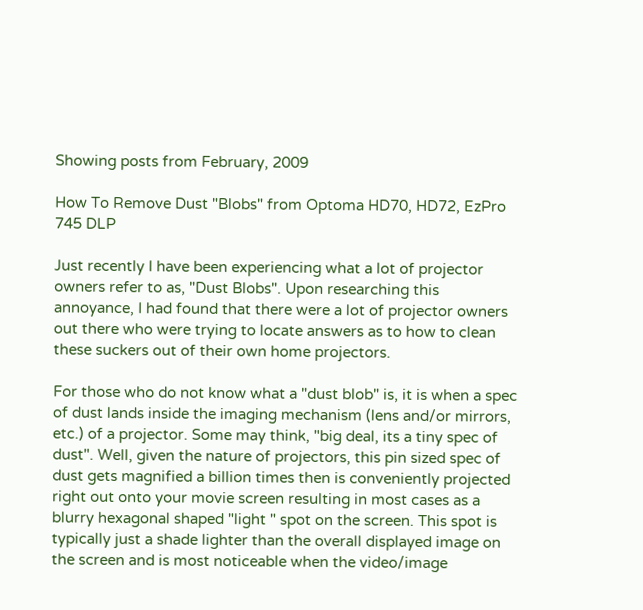Showing posts from February, 2009

How To Remove Dust "Blobs" from Optoma HD70, HD72, EzPro 745 DLP

Just recently I have been experiencing what a lot of projector owners refer to as, "Dust Blobs". Upon researching this annoyance, I had found that there were a lot of projector owners out there who were trying to locate answers as to how to clean these suckers out of their own home projectors.

For those who do not know what a "dust blob" is, it is when a spec of dust lands inside the imaging mechanism (lens and/or mirrors, etc.) of a projector. Some may think, "big deal, its a tiny spec of dust". Well, given the nature of projectors, this pin sized spec of dust gets magnified a billion times then is conveniently projected right out onto your movie screen resulting in most cases as a blurry hexagonal shaped "light " spot on the screen. This spot is typically just a shade lighter than the overall displayed image on the screen and is most noticeable when the video/image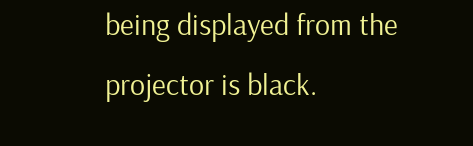being displayed from the projector is black.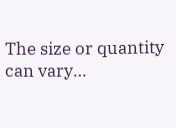The size or quantity can vary…